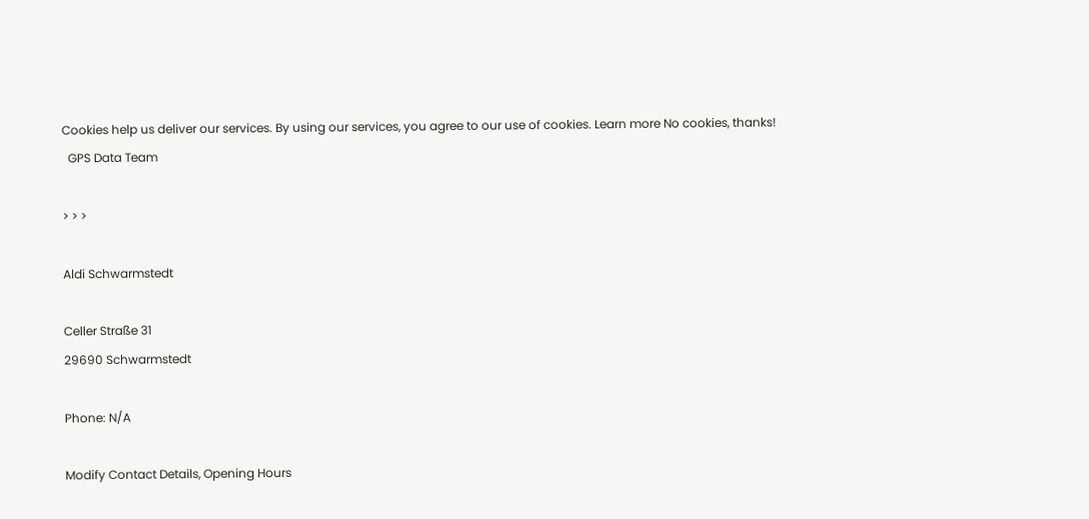Cookies help us deliver our services. By using our services, you agree to our use of cookies. Learn more No cookies, thanks!
  GPS Data Team

> > >

Aldi Schwarmstedt

Celler Straße 31
29690 Schwarmstedt

Phone: N/A

Modify Contact Details, Opening Hours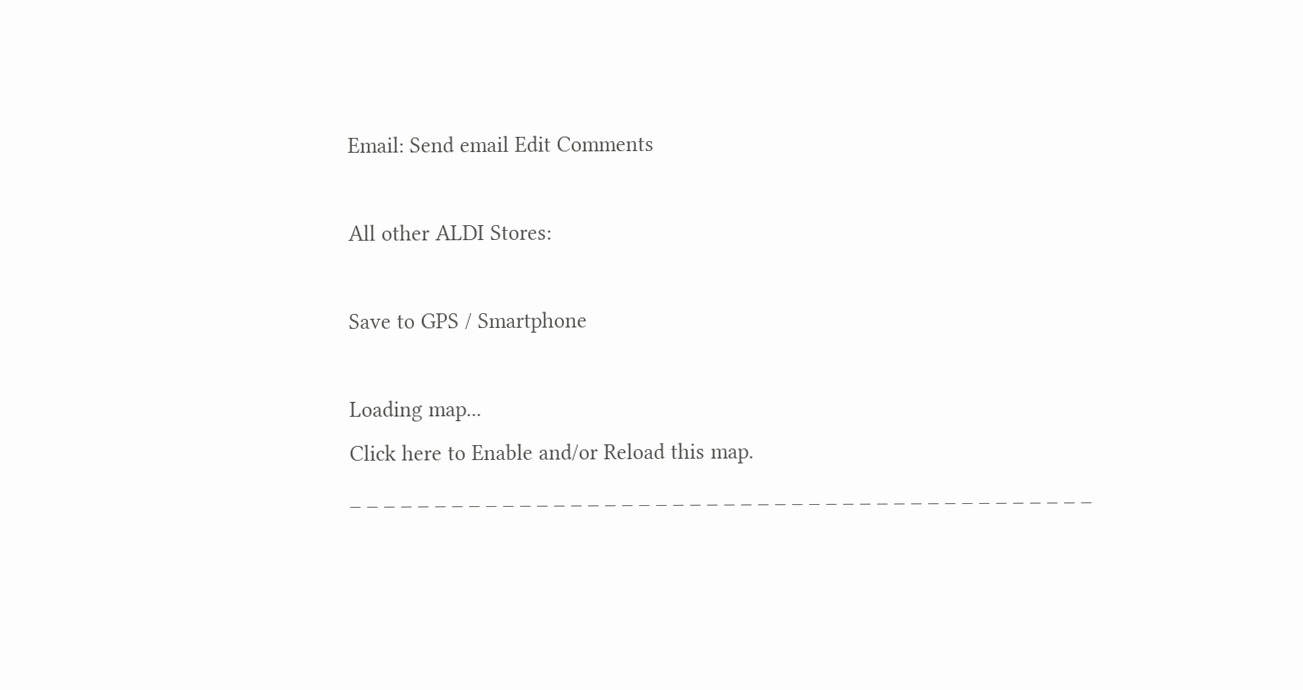Email: Send email Edit Comments

All other ALDI Stores:

Save to GPS / Smartphone

Loading map...
Click here to Enable and/or Reload this map.
_ _ _ _ _ _ _ _ _ _ _ _ _ _ _ _ _ _ _ _ _ _ _ _ _ _ _ _ _ _ _ _ _ _ _ _ _ _ _ _ _ _ _ _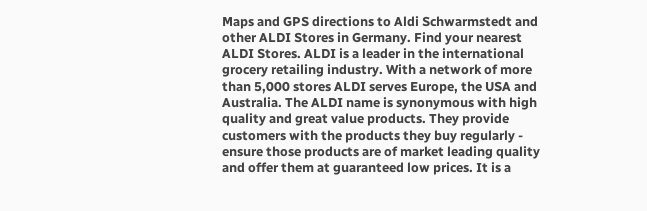Maps and GPS directions to Aldi Schwarmstedt and other ALDI Stores in Germany. Find your nearest ALDI Stores. ALDI is a leader in the international grocery retailing industry. With a network of more than 5,000 stores ALDI serves Europe, the USA and Australia. The ALDI name is synonymous with high quality and great value products. They provide customers with the products they buy regularly - ensure those products are of market leading quality and offer them at guaranteed low prices. It is a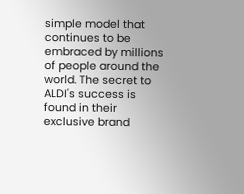simple model that continues to be embraced by millions of people around the world. The secret to ALDI's success is found in their exclusive brand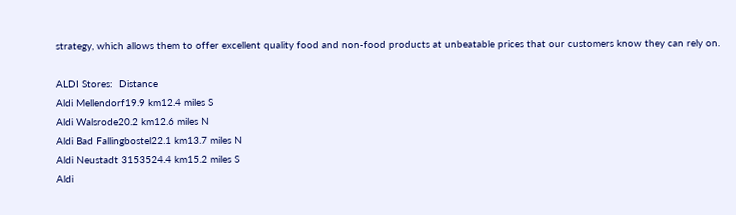strategy, which allows them to offer excellent quality food and non-food products at unbeatable prices that our customers know they can rely on.

ALDI Stores:  Distance
Aldi Mellendorf19.9 km12.4 miles S
Aldi Walsrode20.2 km12.6 miles N
Aldi Bad Fallingbostel22.1 km13.7 miles N
Aldi Neustadt 3153524.4 km15.2 miles S
Aldi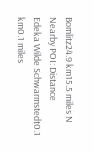Bomlitz24.9 km15.5 miles N
Nearby POI: Distance
Edeka Wilde Schwarmstedt0.1 km0.1 miles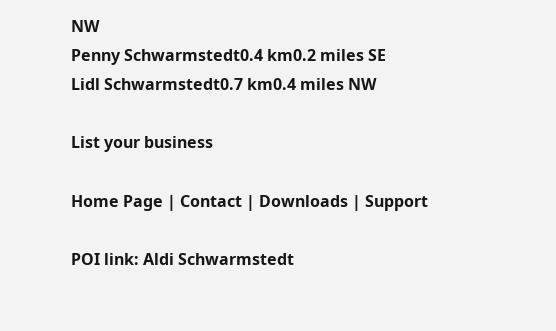NW
Penny Schwarmstedt0.4 km0.2 miles SE
Lidl Schwarmstedt0.7 km0.4 miles NW

List your business

Home Page | Contact | Downloads | Support

POI link: Aldi Schwarmstedt